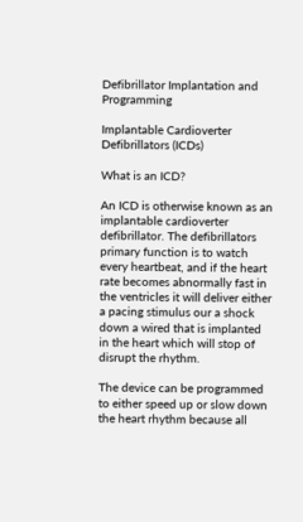Defibrillator Implantation and Programming

Implantable Cardioverter Defibrillators (ICDs)

What is an ICD?

An ICD is otherwise known as an implantable cardioverter defibrillator. The defibrillators primary function is to watch every heartbeat, and if the heart rate becomes abnormally fast in the ventricles it will deliver either a pacing stimulus our a shock down a wired that is implanted in the heart which will stop of disrupt the rhythm.

The device can be programmed to either speed up or slow down the heart rhythm because all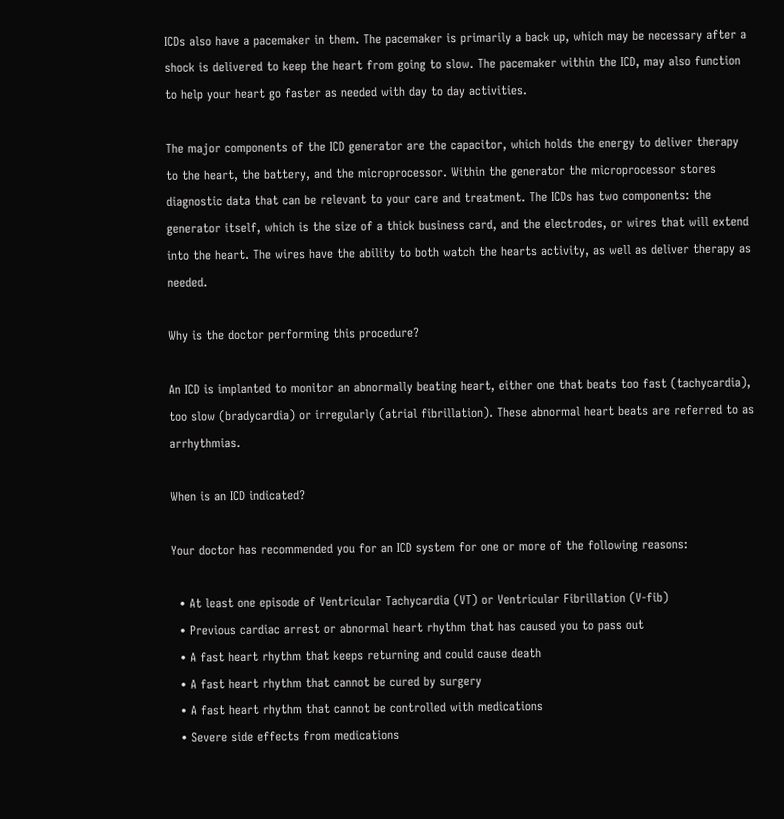ICDs also have a pacemaker in them. The pacemaker is primarily a back up, which may be necessary after a shock is delivered to keep the heart from going to slow. The pacemaker within the ICD, may also function to help your heart go faster as needed with day to day activities.

The major components of the ICD generator are the capacitor, which holds the energy to deliver therapy to the heart, the battery, and the microprocessor. Within the generator the microprocessor stores diagnostic data that can be relevant to your care and treatment. The ICDs has two components: the generator itself, which is the size of a thick business card, and the electrodes, or wires that will extend into the heart. The wires have the ability to both watch the hearts activity, as well as deliver therapy as needed.

Why is the doctor performing this procedure?

An ICD is implanted to monitor an abnormally beating heart, either one that beats too fast (tachycardia), too slow (bradycardia) or irregularly (atrial fibrillation). These abnormal heart beats are referred to as arrhythmias.

When is an ICD indicated?

Your doctor has recommended you for an ICD system for one or more of the following reasons:

  • At least one episode of Ventricular Tachycardia (VT) or Ventricular Fibrillation (V-fib)
  • Previous cardiac arrest or abnormal heart rhythm that has caused you to pass out
  • A fast heart rhythm that keeps returning and could cause death
  • A fast heart rhythm that cannot be cured by surgery
  • A fast heart rhythm that cannot be controlled with medications
  • Severe side effects from medications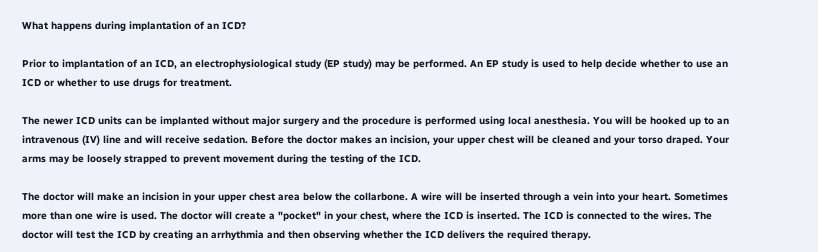What happens during implantation of an ICD?

Prior to implantation of an ICD, an electrophysiological study (EP study) may be performed. An EP study is used to help decide whether to use an ICD or whether to use drugs for treatment.

The newer ICD units can be implanted without major surgery and the procedure is performed using local anesthesia. You will be hooked up to an intravenous (IV) line and will receive sedation. Before the doctor makes an incision, your upper chest will be cleaned and your torso draped. Your arms may be loosely strapped to prevent movement during the testing of the ICD.

The doctor will make an incision in your upper chest area below the collarbone. A wire will be inserted through a vein into your heart. Sometimes more than one wire is used. The doctor will create a "pocket" in your chest, where the ICD is inserted. The ICD is connected to the wires. The doctor will test the ICD by creating an arrhythmia and then observing whether the ICD delivers the required therapy.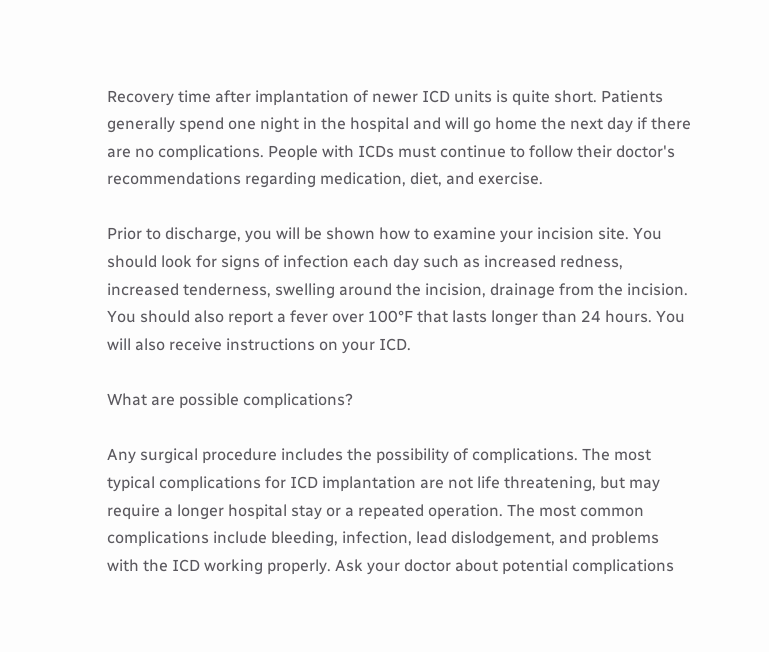Recovery time after implantation of newer ICD units is quite short. Patients generally spend one night in the hospital and will go home the next day if there are no complications. People with ICDs must continue to follow their doctor's recommendations regarding medication, diet, and exercise.

Prior to discharge, you will be shown how to examine your incision site. You should look for signs of infection each day such as increased redness, increased tenderness, swelling around the incision, drainage from the incision. You should also report a fever over 100°F that lasts longer than 24 hours. You will also receive instructions on your ICD.

What are possible complications?

Any surgical procedure includes the possibility of complications. The most typical complications for ICD implantation are not life threatening, but may require a longer hospital stay or a repeated operation. The most common complications include bleeding, infection, lead dislodgement, and problems with the ICD working properly. Ask your doctor about potential complications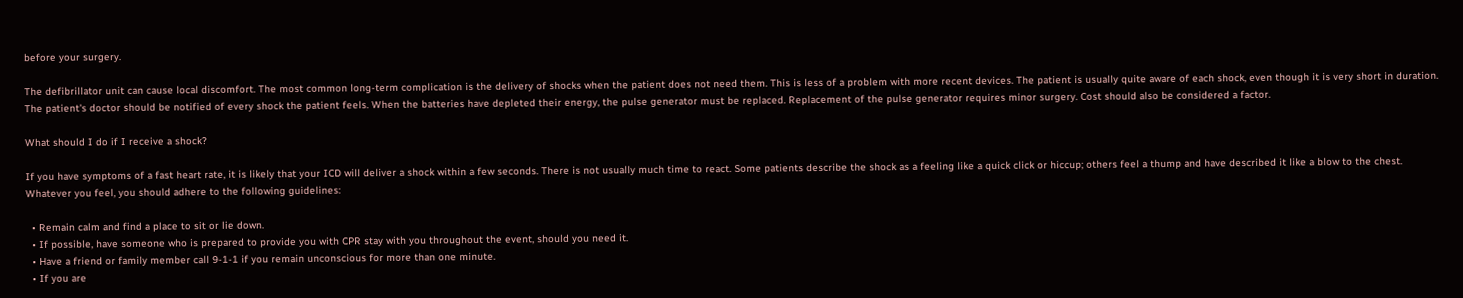before your surgery.

The defibrillator unit can cause local discomfort. The most common long-term complication is the delivery of shocks when the patient does not need them. This is less of a problem with more recent devices. The patient is usually quite aware of each shock, even though it is very short in duration. The patient's doctor should be notified of every shock the patient feels. When the batteries have depleted their energy, the pulse generator must be replaced. Replacement of the pulse generator requires minor surgery. Cost should also be considered a factor.

What should I do if I receive a shock?

If you have symptoms of a fast heart rate, it is likely that your ICD will deliver a shock within a few seconds. There is not usually much time to react. Some patients describe the shock as a feeling like a quick click or hiccup; others feel a thump and have described it like a blow to the chest. Whatever you feel, you should adhere to the following guidelines:

  • Remain calm and find a place to sit or lie down.
  • If possible, have someone who is prepared to provide you with CPR stay with you throughout the event, should you need it.
  • Have a friend or family member call 9-1-1 if you remain unconscious for more than one minute.
  • If you are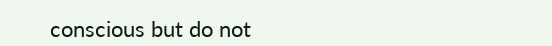conscious but do not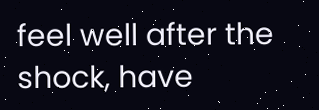feel well after the shock, have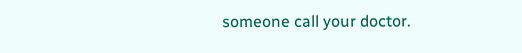someone call your doctor.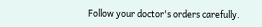Follow your doctor's orders carefully.